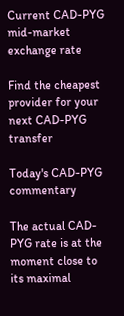Current CAD-PYG mid-market exchange rate

Find the cheapest provider for your next CAD-PYG transfer

Today's CAD-PYG commentary

The actual CAD-PYG rate is at the moment close to its maximal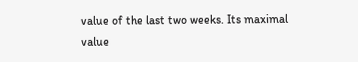value of the last two weeks. Its maximal value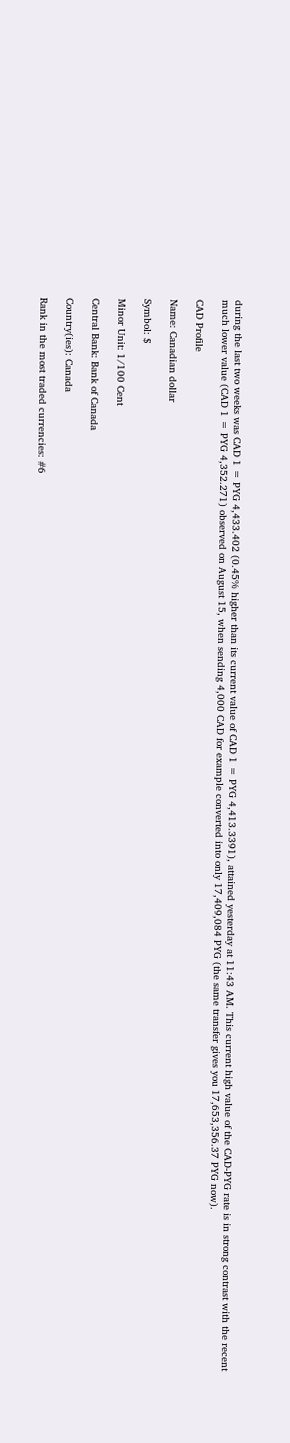during the last two weeks was CAD 1 = PYG 4,433.402 (0.45% higher than its current value of CAD 1 = PYG 4,413.3391), attained yesterday at 11:43 AM. This current high value of the CAD-PYG rate is in strong contrast with the recent much lower value (CAD 1 = PYG 4,352.271) observed on August 15, when sending 4,000 CAD for example converted into only 17,409,084 PYG (the same transfer gives you 17,653,356.37 PYG now).

CAD Profile

Name: Canadian dollar

Symbol: $

Minor Unit: 1/100 Cent

Central Bank: Bank of Canada

Country(ies): Canada

Rank in the most traded currencies: #6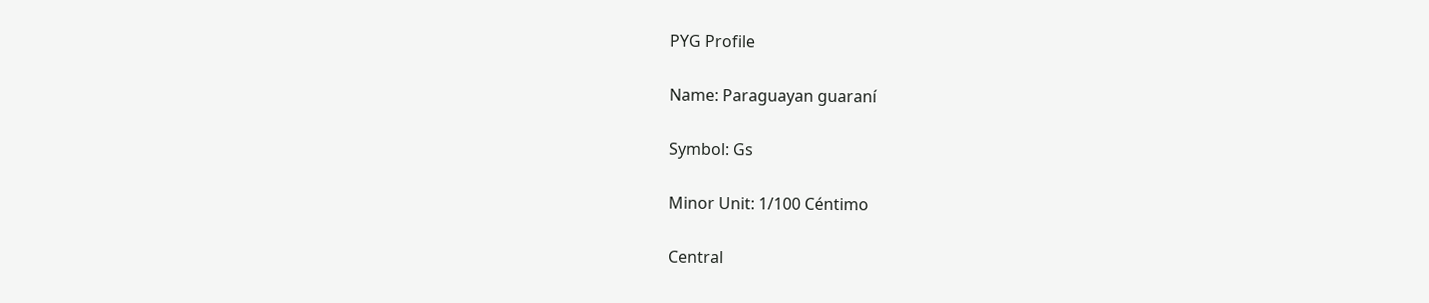PYG Profile

Name: Paraguayan guaraní

Symbol: Gs

Minor Unit: 1/100 Céntimo

Central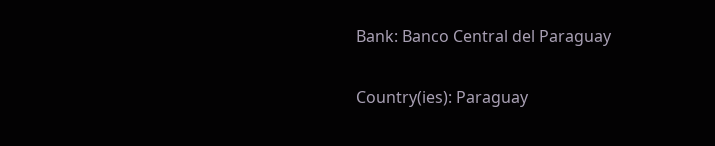Bank: Banco Central del Paraguay

Country(ies): Paraguay